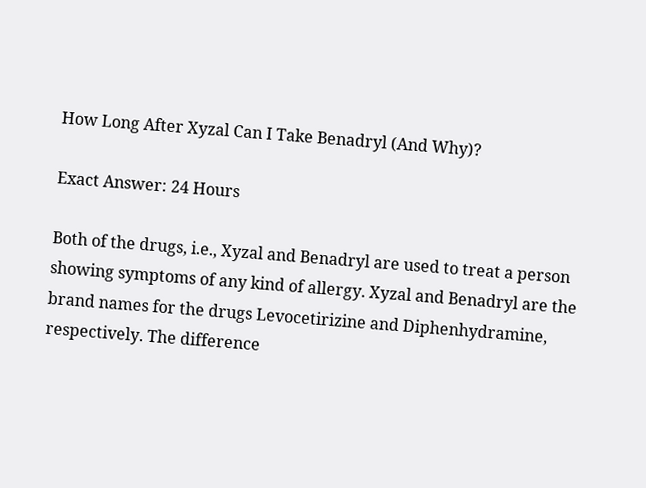How Long After Xyzal Can I Take Benadryl (And Why)?

Exact Answer: 24 Hours

Both of the drugs, i.e., Xyzal and Benadryl are used to treat a person showing symptoms of any kind of allergy. Xyzal and Benadryl are the brand names for the drugs Levocetirizine and Diphenhydramine, respectively. The difference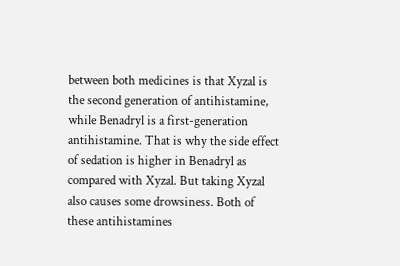between both medicines is that Xyzal is the second generation of antihistamine, while Benadryl is a first-generation antihistamine. That is why the side effect of sedation is higher in Benadryl as compared with Xyzal. But taking Xyzal also causes some drowsiness. Both of these antihistamines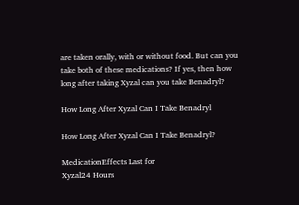are taken orally, with or without food. But can you take both of these medications? If yes, then how long after taking Xyzal can you take Benadryl?

How Long After Xyzal Can I Take Benadryl

How Long After Xyzal Can I Take Benadryl?

MedicationEffects Last for
Xyzal24 Hours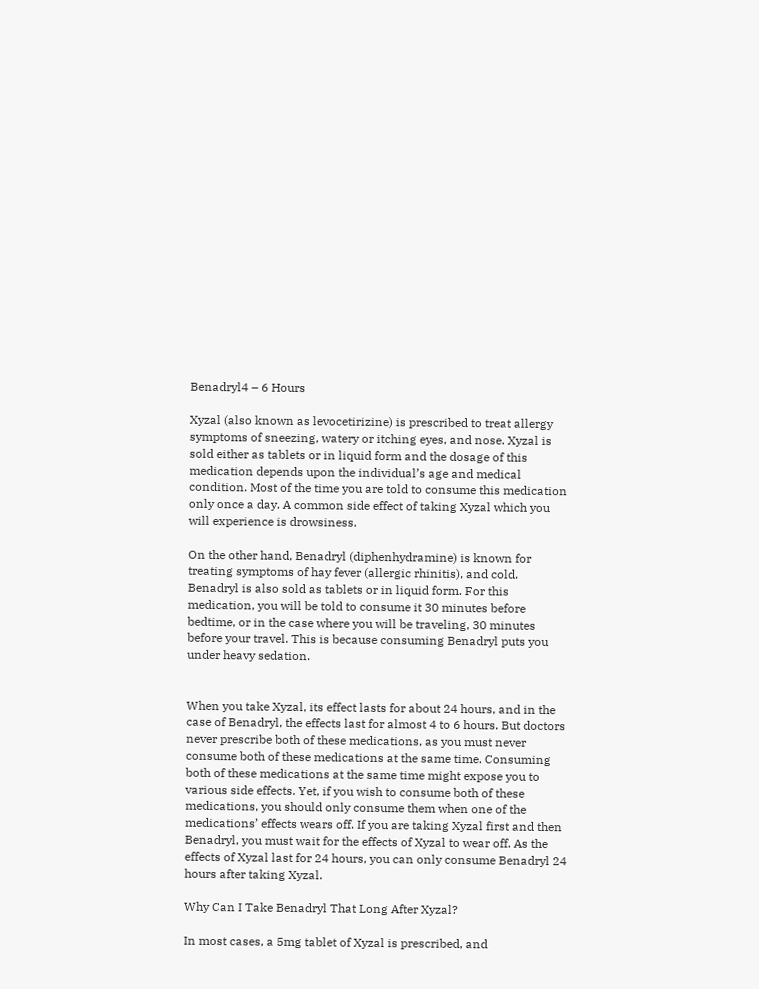Benadryl4 – 6 Hours

Xyzal (also known as levocetirizine) is prescribed to treat allergy symptoms of sneezing, watery or itching eyes, and nose. Xyzal is sold either as tablets or in liquid form and the dosage of this medication depends upon the individual’s age and medical condition. Most of the time you are told to consume this medication only once a day. A common side effect of taking Xyzal which you will experience is drowsiness.

On the other hand, Benadryl (diphenhydramine) is known for treating symptoms of hay fever (allergic rhinitis), and cold. Benadryl is also sold as tablets or in liquid form. For this medication, you will be told to consume it 30 minutes before bedtime, or in the case where you will be traveling, 30 minutes before your travel. This is because consuming Benadryl puts you under heavy sedation.


When you take Xyzal, its effect lasts for about 24 hours, and in the case of Benadryl, the effects last for almost 4 to 6 hours. But doctors never prescribe both of these medications, as you must never consume both of these medications at the same time. Consuming both of these medications at the same time might expose you to various side effects. Yet, if you wish to consume both of these medications, you should only consume them when one of the medications’ effects wears off. If you are taking Xyzal first and then Benadryl, you must wait for the effects of Xyzal to wear off. As the effects of Xyzal last for 24 hours, you can only consume Benadryl 24 hours after taking Xyzal.

Why Can I Take Benadryl That Long After Xyzal?

In most cases, a 5mg tablet of Xyzal is prescribed, and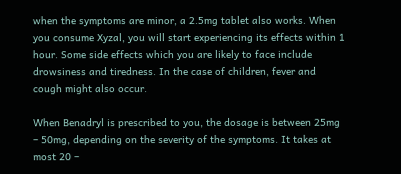when the symptoms are minor, a 2.5mg tablet also works. When you consume Xyzal, you will start experiencing its effects within 1 hour. Some side effects which you are likely to face include drowsiness and tiredness. In the case of children, fever and cough might also occur.

When Benadryl is prescribed to you, the dosage is between 25mg – 50mg, depending on the severity of the symptoms. It takes at most 20 –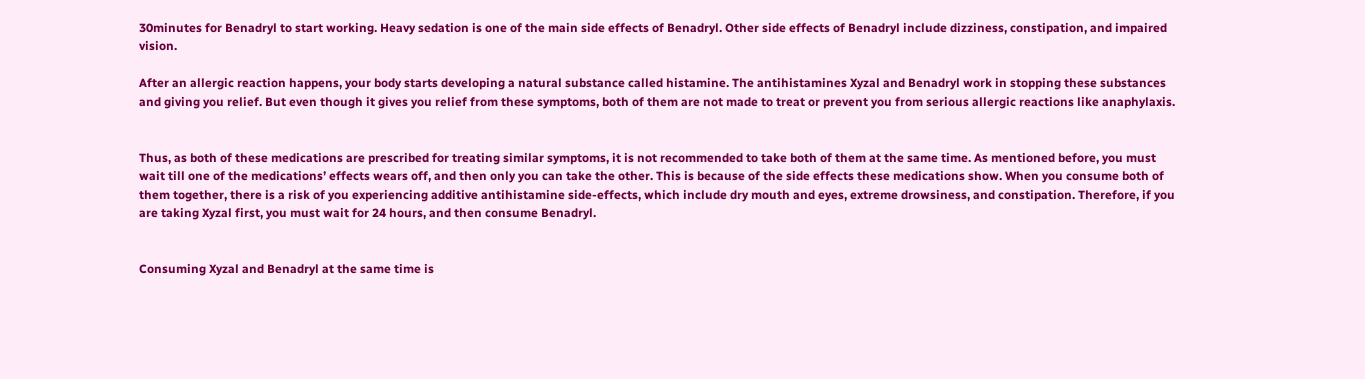30minutes for Benadryl to start working. Heavy sedation is one of the main side effects of Benadryl. Other side effects of Benadryl include dizziness, constipation, and impaired vision.

After an allergic reaction happens, your body starts developing a natural substance called histamine. The antihistamines Xyzal and Benadryl work in stopping these substances and giving you relief. But even though it gives you relief from these symptoms, both of them are not made to treat or prevent you from serious allergic reactions like anaphylaxis.


Thus, as both of these medications are prescribed for treating similar symptoms, it is not recommended to take both of them at the same time. As mentioned before, you must wait till one of the medications’ effects wears off, and then only you can take the other. This is because of the side effects these medications show. When you consume both of them together, there is a risk of you experiencing additive antihistamine side-effects, which include dry mouth and eyes, extreme drowsiness, and constipation. Therefore, if you are taking Xyzal first, you must wait for 24 hours, and then consume Benadryl.


Consuming Xyzal and Benadryl at the same time is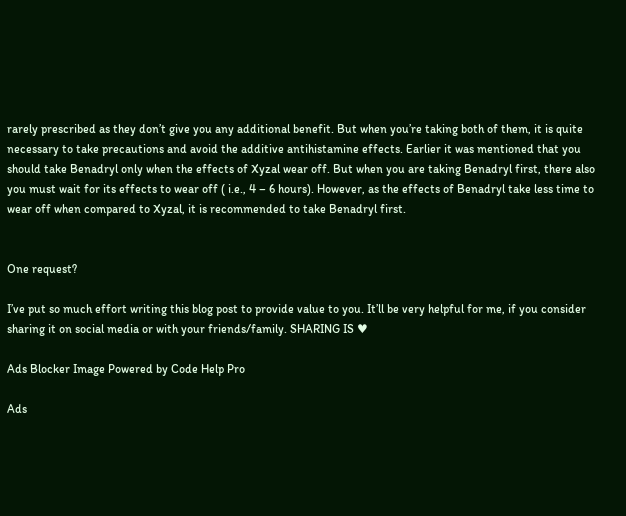rarely prescribed as they don’t give you any additional benefit. But when you’re taking both of them, it is quite necessary to take precautions and avoid the additive antihistamine effects. Earlier it was mentioned that you should take Benadryl only when the effects of Xyzal wear off. But when you are taking Benadryl first, there also you must wait for its effects to wear off ( i.e., 4 – 6 hours). However, as the effects of Benadryl take less time to wear off when compared to Xyzal, it is recommended to take Benadryl first.


One request?

I’ve put so much effort writing this blog post to provide value to you. It’ll be very helpful for me, if you consider sharing it on social media or with your friends/family. SHARING IS ♥

Ads Blocker Image Powered by Code Help Pro

Ads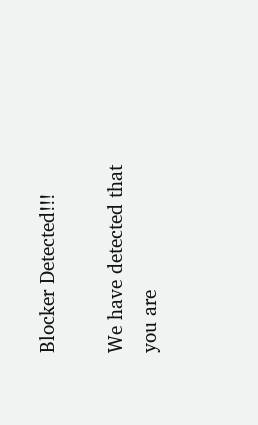Blocker Detected!!!

We have detected that you are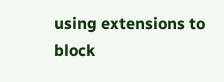using extensions to block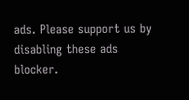ads. Please support us by disabling these ads blocker.